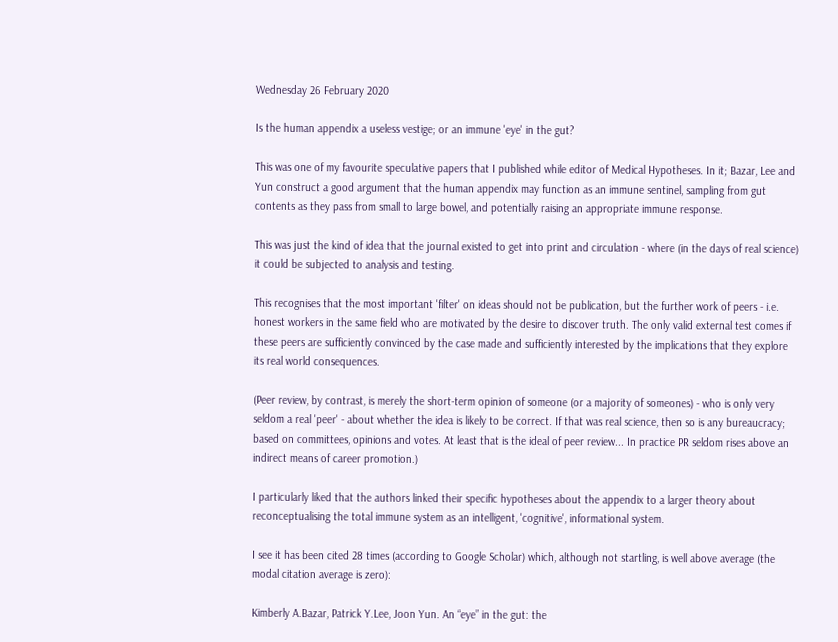Wednesday 26 February 2020

Is the human appendix a useless vestige; or an immune 'eye' in the gut?

This was one of my favourite speculative papers that I published while editor of Medical Hypotheses. In it; Bazar, Lee and Yun construct a good argument that the human appendix may function as an immune sentinel, sampling from gut contents as they pass from small to large bowel, and potentially raising an appropriate immune response.

This was just the kind of idea that the journal existed to get into print and circulation - where (in the days of real science) it could be subjected to analysis and testing.

This recognises that the most important 'filter' on ideas should not be publication, but the further work of peers - i.e. honest workers in the same field who are motivated by the desire to discover truth. The only valid external test comes if these peers are sufficiently convinced by the case made and sufficiently interested by the implications that they explore its real world consequences.

(Peer review, by contrast, is merely the short-term opinion of someone (or a majority of someones) - who is only very seldom a real 'peer' - about whether the idea is likely to be correct. If that was real science, then so is any bureaucracy; based on committees, opinions and votes. At least that is the ideal of peer review... In practice PR seldom rises above an indirect means of career promotion.)

I particularly liked that the authors linked their specific hypotheses about the appendix to a larger theory about reconceptualising the total immune system as an intelligent, 'cognitive', informational system.

I see it has been cited 28 times (according to Google Scholar) which, although not startling, is well above average (the modal citation average is zero):

Kimberly A.Bazar, Patrick Y.Lee, Joon Yun. An “eye” in the gut: the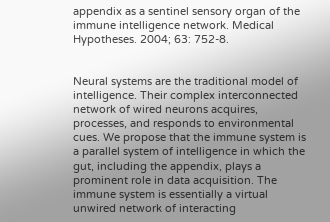appendix as a sentinel sensory organ of the immune intelligence network. Medical Hypotheses. 2004; 63: 752-8.


Neural systems are the traditional model of intelligence. Their complex interconnected network of wired neurons acquires, processes, and responds to environmental cues. We propose that the immune system is a parallel system of intelligence in which the gut, including the appendix, plays a prominent role in data acquisition. The immune system is essentially a virtual unwired network of interacting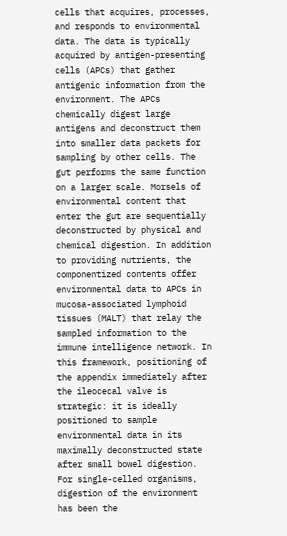cells that acquires, processes, and responds to environmental data. The data is typically acquired by antigen-presenting cells (APCs) that gather antigenic information from the environment. The APCs chemically digest large antigens and deconstruct them into smaller data packets for sampling by other cells. The gut performs the same function on a larger scale. Morsels of environmental content that enter the gut are sequentially deconstructed by physical and chemical digestion. In addition to providing nutrients, the componentized contents offer environmental data to APCs in mucosa-associated lymphoid tissues (MALT) that relay the sampled information to the immune intelligence network. In this framework, positioning of the appendix immediately after the ileocecal valve is strategic: it is ideally positioned to sample environmental data in its maximally deconstructed state after small bowel digestion. For single-celled organisms, digestion of the environment has been the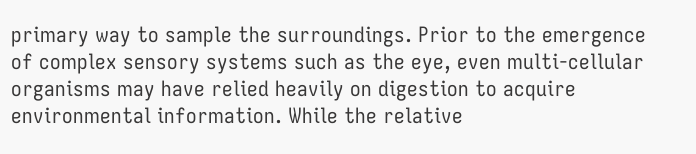primary way to sample the surroundings. Prior to the emergence of complex sensory systems such as the eye, even multi-cellular organisms may have relied heavily on digestion to acquire environmental information. While the relative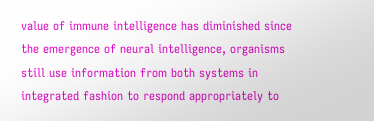value of immune intelligence has diminished since the emergence of neural intelligence, organisms still use information from both systems in integrated fashion to respond appropriately to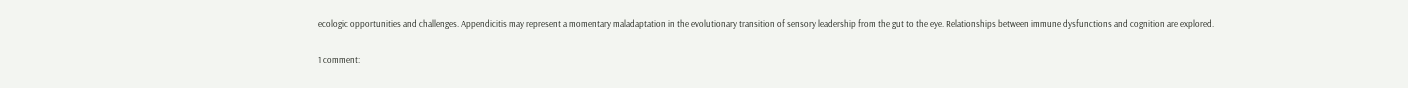ecologic opportunities and challenges. Appendicitis may represent a momentary maladaptation in the evolutionary transition of sensory leadership from the gut to the eye. Relationships between immune dysfunctions and cognition are explored.

1 comment: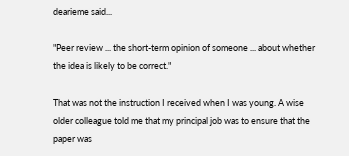dearieme said...

"Peer review ... the short-term opinion of someone ... about whether the idea is likely to be correct."

That was not the instruction I received when I was young. A wise older colleague told me that my principal job was to ensure that the paper was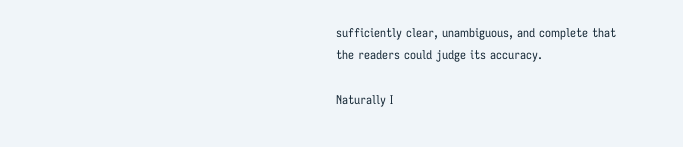sufficiently clear, unambiguous, and complete that the readers could judge its accuracy.

Naturally I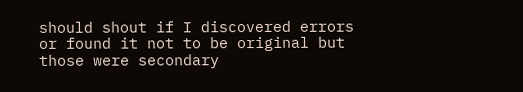should shout if I discovered errors or found it not to be original but those were secondary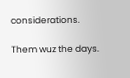considerations.

Them wuz the days.